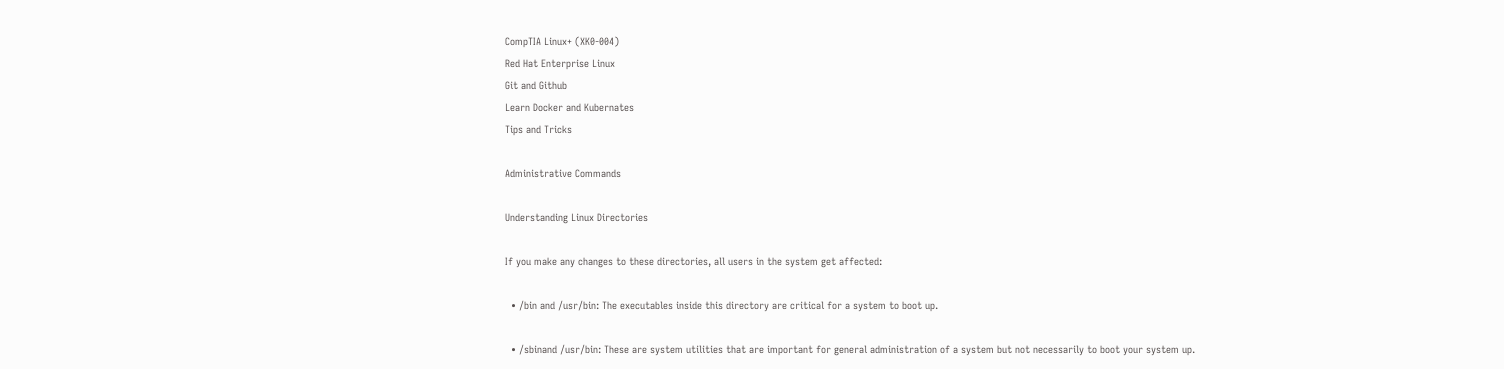CompTIA Linux+ (XK0-004)
Red Hat Enterprise Linux
Git and Github
Learn Docker and Kubernates
Tips and Tricks

Administrative Commands

Understanding Linux Directories

If you make any changes to these directories, all users in the system get affected:

  • /bin and /usr/bin: The executables inside this directory are critical for a system to boot up.

  • /sbinand /usr/bin: These are system utilities that are important for general administration of a system but not necessarily to boot your system up.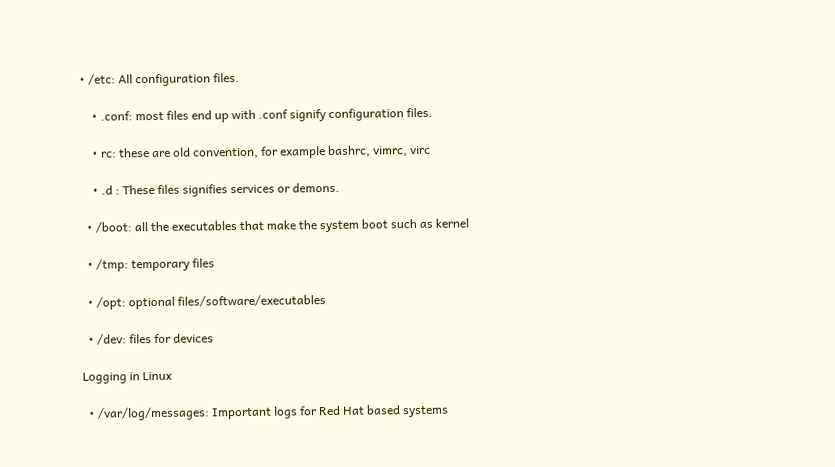• /etc: All configuration files.

    • .conf: most files end up with .conf signify configuration files.

    • rc: these are old convention, for example bashrc, vimrc, virc

    • .d : These files signifies services or demons.

  • /boot: all the executables that make the system boot such as kernel

  • /tmp: temporary files

  • /opt: optional files/software/executables

  • /dev: files for devices

Logging in Linux

  • /var/log/messages: Important logs for Red Hat based systems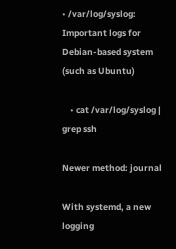• /var/log/syslog: Important logs for Debian-based system (such as Ubuntu)

    • cat /var/log/syslog | grep ssh

Newer method: journal

With systemd, a new logging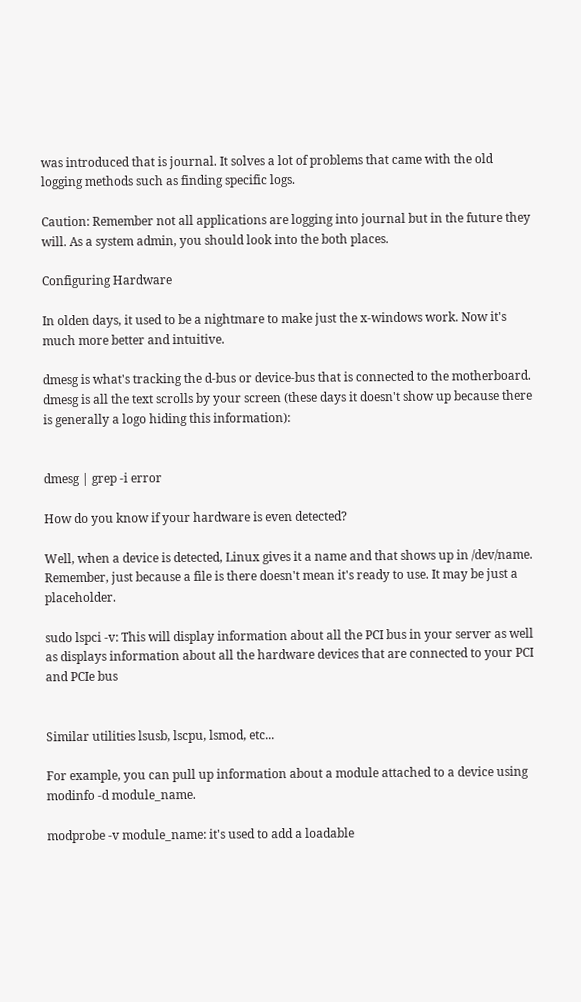was introduced that is journal. It solves a lot of problems that came with the old logging methods such as finding specific logs.

Caution: Remember not all applications are logging into journal but in the future they will. As a system admin, you should look into the both places.

Configuring Hardware

In olden days, it used to be a nightmare to make just the x-windows work. Now it's much more better and intuitive.

dmesg is what's tracking the d-bus or device-bus that is connected to the motherboard. dmesg is all the text scrolls by your screen (these days it doesn't show up because there is generally a logo hiding this information):


dmesg | grep -i error

How do you know if your hardware is even detected?

Well, when a device is detected, Linux gives it a name and that shows up in /dev/name. Remember, just because a file is there doesn't mean it's ready to use. It may be just a placeholder.

sudo lspci -v: This will display information about all the PCI bus in your server as well as displays information about all the hardware devices that are connected to your PCI and PCIe bus


Similar utilities lsusb, lscpu, lsmod, etc...

For example, you can pull up information about a module attached to a device using modinfo -d module_name.

modprobe -v module_name: it's used to add a loadable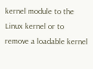kernel module to the Linux kernel or to remove a loadable kernel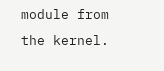module from the kernel.